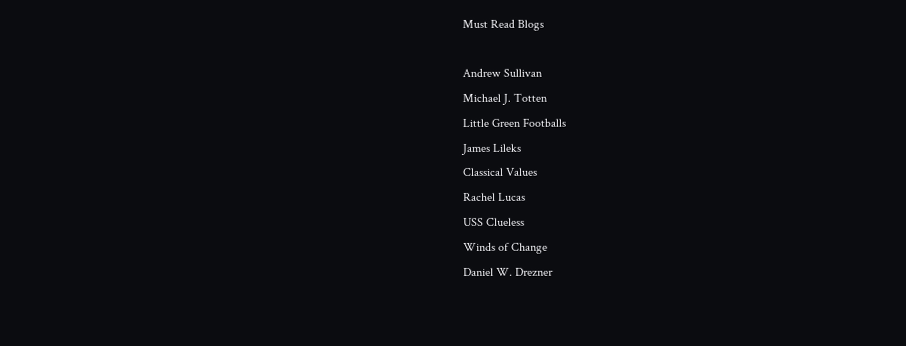Must Read Blogs

Andrew Sullivan
Michael J. Totten
Little Green Footballs
James Lileks
Classical Values
Rachel Lucas
USS Clueless
Winds of Change
Daniel W. Drezner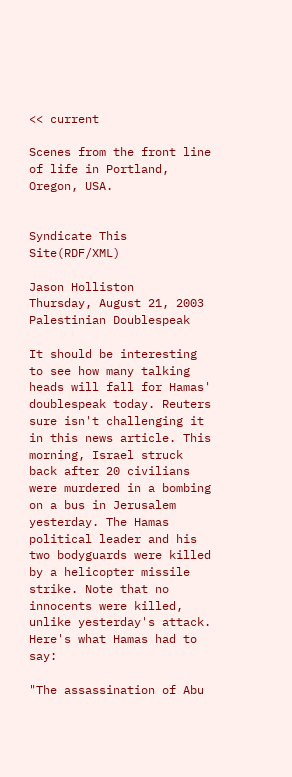<< current

Scenes from the front line of life in Portland, Oregon, USA.


Syndicate This Site(RDF/XML)

Jason Holliston
Thursday, August 21, 2003
Palestinian Doublespeak

It should be interesting to see how many talking heads will fall for Hamas' doublespeak today. Reuters sure isn't challenging it in this news article. This morning, Israel struck back after 20 civilians were murdered in a bombing on a bus in Jerusalem yesterday. The Hamas political leader and his two bodyguards were killed by a helicopter missile strike. Note that no innocents were killed, unlike yesterday's attack. Here's what Hamas had to say:

"The assassination of Abu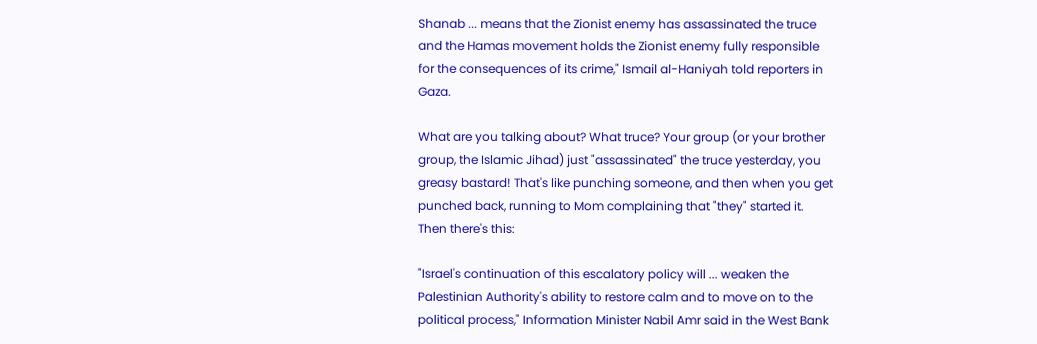Shanab ... means that the Zionist enemy has assassinated the truce and the Hamas movement holds the Zionist enemy fully responsible for the consequences of its crime," Ismail al-Haniyah told reporters in Gaza.

What are you talking about? What truce? Your group (or your brother group, the Islamic Jihad) just "assassinated" the truce yesterday, you greasy bastard! That's like punching someone, and then when you get punched back, running to Mom complaining that "they" started it. Then there's this:

"Israel's continuation of this escalatory policy will ... weaken the Palestinian Authority's ability to restore calm and to move on to the political process," Information Minister Nabil Amr said in the West Bank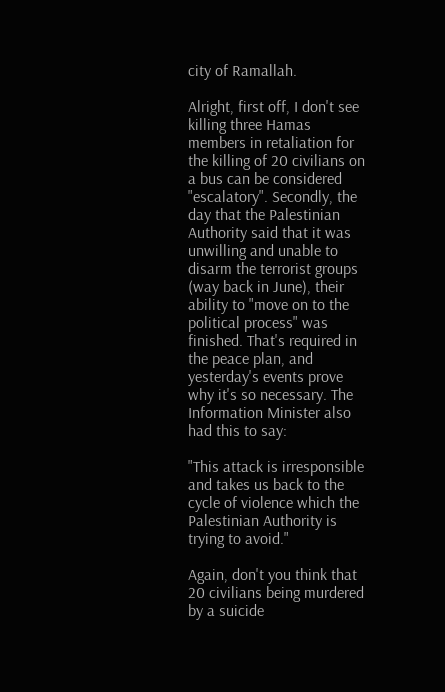city of Ramallah.

Alright, first off, I don't see killing three Hamas members in retaliation for the killing of 20 civilians on a bus can be considered "escalatory". Secondly, the day that the Palestinian Authority said that it was unwilling and unable to disarm the terrorist groups (way back in June), their ability to "move on to the political process" was finished. That's required in the peace plan, and yesterday's events prove why it's so necessary. The Information Minister also had this to say:

"This attack is irresponsible and takes us back to the cycle of violence which the Palestinian Authority is trying to avoid."

Again, don't you think that 20 civilians being murdered by a suicide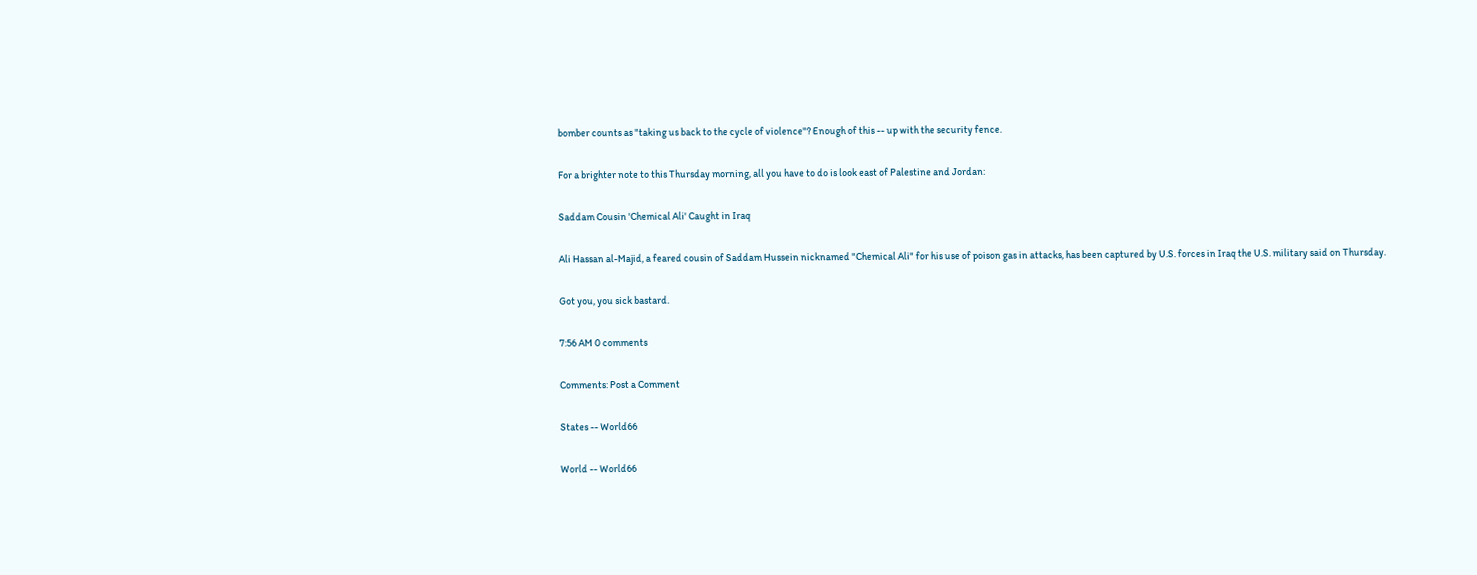bomber counts as "taking us back to the cycle of violence"? Enough of this -- up with the security fence.

For a brighter note to this Thursday morning, all you have to do is look east of Palestine and Jordan:

Saddam Cousin 'Chemical Ali' Caught in Iraq

Ali Hassan al-Majid, a feared cousin of Saddam Hussein nicknamed "Chemical Ali" for his use of poison gas in attacks, has been captured by U.S. forces in Iraq the U.S. military said on Thursday.

Got you, you sick bastard.

7:56 AM 0 comments

Comments: Post a Comment

States -- World66

World -- World66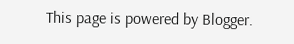This page is powered by Blogger.